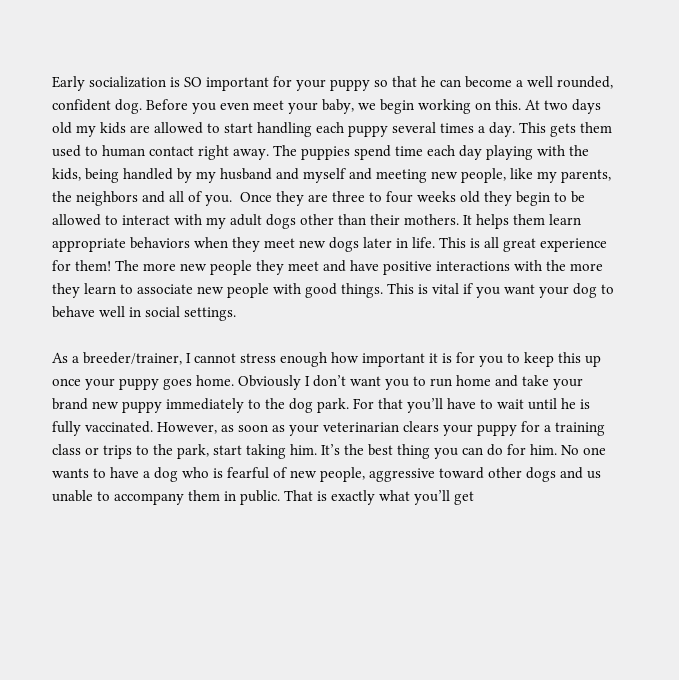Early socialization is SO important for your puppy so that he can become a well rounded, confident dog. Before you even meet your baby, we begin working on this. At two days old my kids are allowed to start handling each puppy several times a day. This gets them used to human contact right away. The puppies spend time each day playing with the kids, being handled by my husband and myself and meeting new people, like my parents, the neighbors and all of you.  Once they are three to four weeks old they begin to be allowed to interact with my adult dogs other than their mothers. It helps them learn appropriate behaviors when they meet new dogs later in life. This is all great experience for them! The more new people they meet and have positive interactions with the more they learn to associate new people with good things. This is vital if you want your dog to behave well in social settings.

As a breeder/trainer, I cannot stress enough how important it is for you to keep this up once your puppy goes home. Obviously I don’t want you to run home and take your brand new puppy immediately to the dog park. For that you’ll have to wait until he is fully vaccinated. However, as soon as your veterinarian clears your puppy for a training class or trips to the park, start taking him. It’s the best thing you can do for him. No one wants to have a dog who is fearful of new people, aggressive toward other dogs and us unable to accompany them in public. That is exactly what you’ll get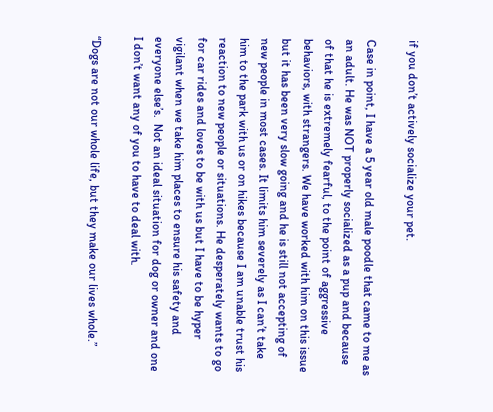if you don’t actively socialize your pet.

Case in point, I have a 5 year old male poodle that came to me as an adult. He was NOT properly socialized as a pup and because of that he is extremely fearful, to the point of aggressive behaviors, with strangers. We have worked with him on this issue but it has been very slow going and he is still not accepting of new people in most cases. It limits him severely as I can’t take him to the park with us or on hikes because I am unable trust his reaction to new people or situations. He desperately wants to go for car rides and loves to be with us but I have to be hyper vigilant when we take him places to ensure his safety and everyone else’s.  Not an ideal situation for dog or owner and one I don’t want any of you to have to deal with.

“Dogs are not our whole life, but they make our lives whole.”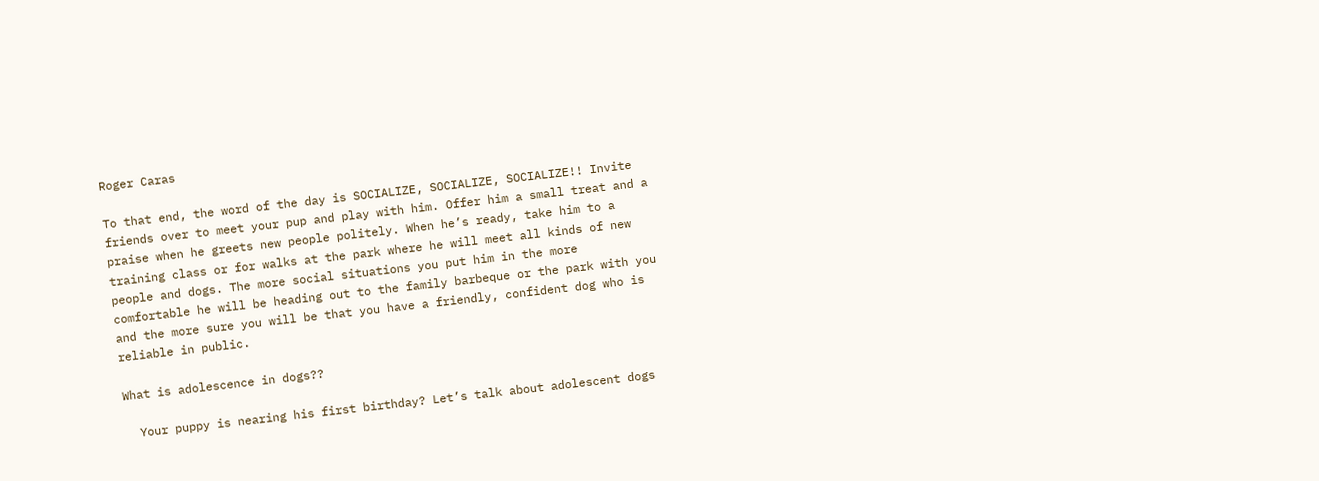Roger Caras

To that end, the word of the day is SOCIALIZE, SOCIALIZE, SOCIALIZE!! Invite friends over to meet your pup and play with him. Offer him a small treat and a praise when he greets new people politely. When he’s ready, take him to a training class or for walks at the park where he will meet all kinds of new people and dogs. The more social situations you put him in the more comfortable he will be heading out to the family barbeque or the park with you and the more sure you will be that you have a friendly, confident dog who is reliable in public.

What is adolescence in dogs??

  Your puppy is nearing his first birthday? Let’s talk about adolescent dogs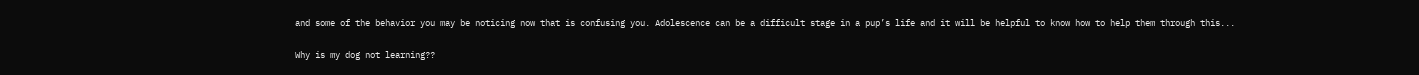and some of the behavior you may be noticing now that is confusing you. Adolescence can be a difficult stage in a pup’s life and it will be helpful to know how to help them through this...

Why is my dog not learning??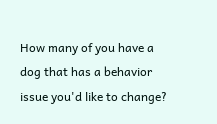How many of you have a dog that has a behavior issue you'd like to change?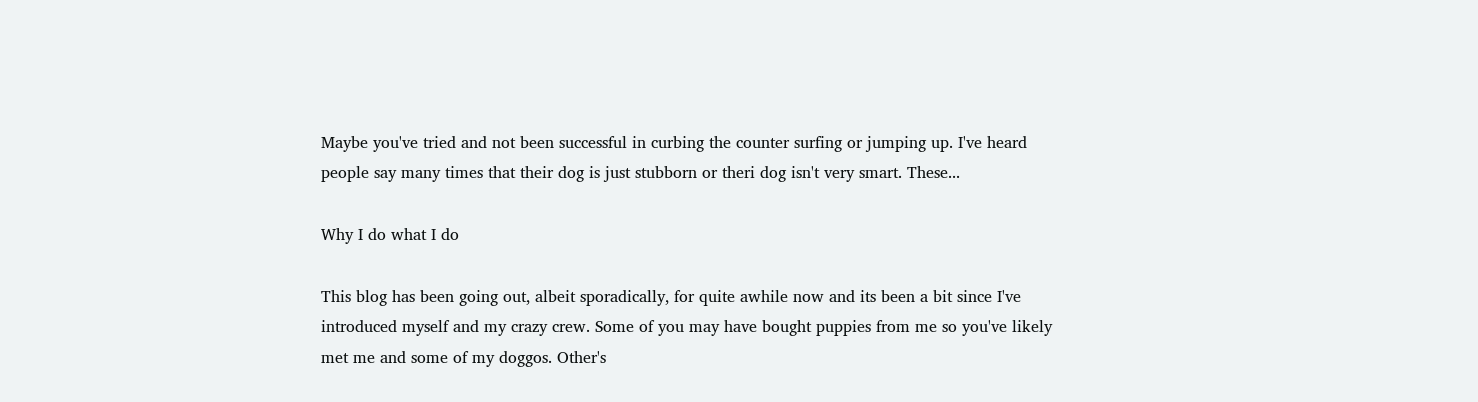Maybe you've tried and not been successful in curbing the counter surfing or jumping up. I've heard people say many times that their dog is just stubborn or theri dog isn't very smart. These...

Why I do what I do

This blog has been going out, albeit sporadically, for quite awhile now and its been a bit since I've introduced myself and my crazy crew. Some of you may have bought puppies from me so you've likely met me and some of my doggos. Other's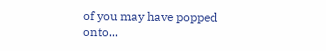of you may have popped onto...